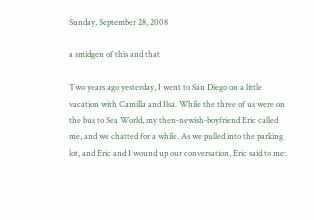Sunday, September 28, 2008

a smidgen of this and that

Two years ago yesterday, I went to San Diego on a little vacation with Camilla and Ilsa. While the three of us were on the bus to Sea World, my then-newish-boyfriend Eric called me, and we chatted for a while. As we pulled into the parking lot, and Eric and I wound up our conversation, Eric said to me: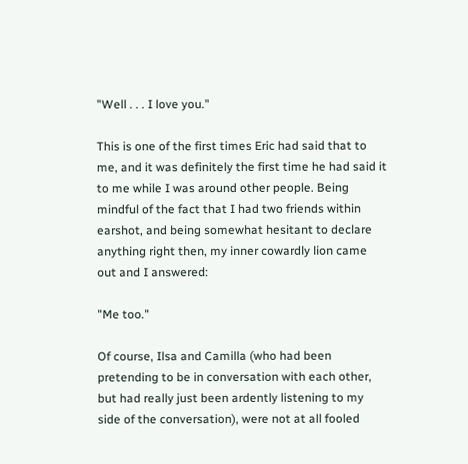"Well . . . I love you."

This is one of the first times Eric had said that to me, and it was definitely the first time he had said it to me while I was around other people. Being mindful of the fact that I had two friends within earshot, and being somewhat hesitant to declare anything right then, my inner cowardly lion came out and I answered:

"Me too."

Of course, Ilsa and Camilla (who had been pretending to be in conversation with each other, but had really just been ardently listening to my side of the conversation), were not at all fooled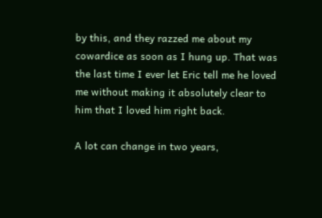by this, and they razzed me about my cowardice as soon as I hung up. That was the last time I ever let Eric tell me he loved me without making it absolutely clear to him that I loved him right back.

A lot can change in two years,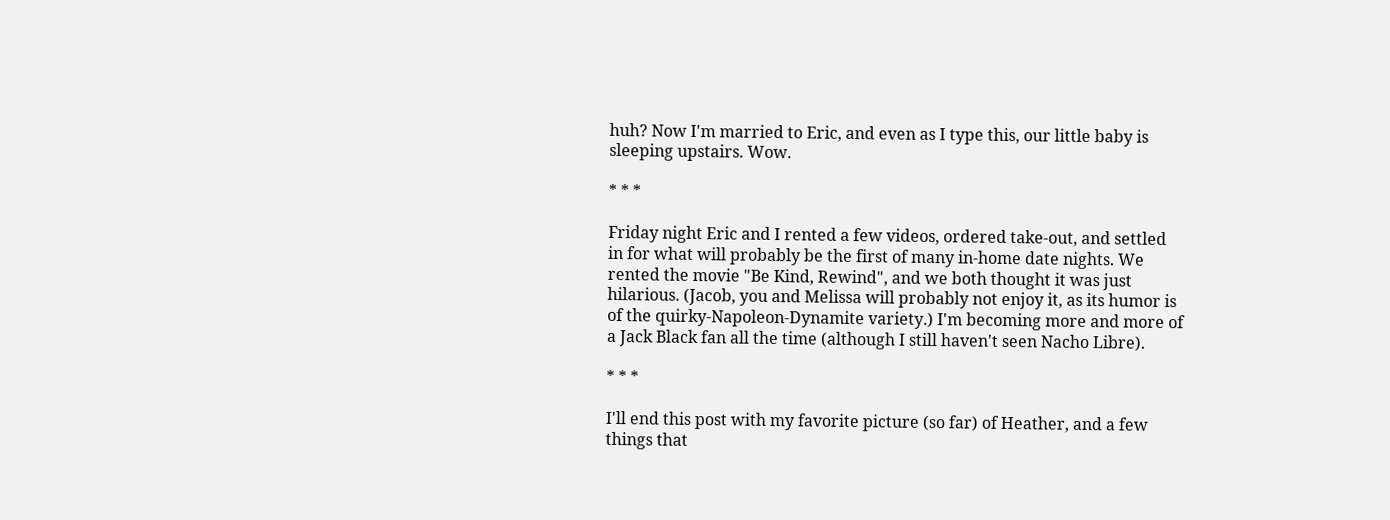huh? Now I'm married to Eric, and even as I type this, our little baby is sleeping upstairs. Wow.

* * *

Friday night Eric and I rented a few videos, ordered take-out, and settled in for what will probably be the first of many in-home date nights. We rented the movie "Be Kind, Rewind", and we both thought it was just hilarious. (Jacob, you and Melissa will probably not enjoy it, as its humor is of the quirky-Napoleon-Dynamite variety.) I'm becoming more and more of a Jack Black fan all the time (although I still haven't seen Nacho Libre).

* * *

I'll end this post with my favorite picture (so far) of Heather, and a few things that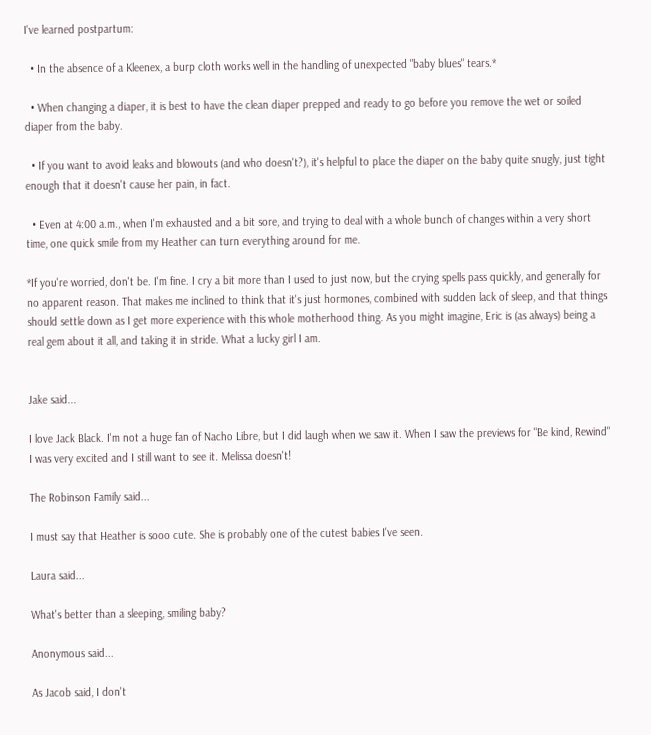I've learned postpartum:

  • In the absence of a Kleenex, a burp cloth works well in the handling of unexpected "baby blues" tears.*

  • When changing a diaper, it is best to have the clean diaper prepped and ready to go before you remove the wet or soiled diaper from the baby.

  • If you want to avoid leaks and blowouts (and who doesn't?), it's helpful to place the diaper on the baby quite snugly, just tight enough that it doesn't cause her pain, in fact.

  • Even at 4:00 a.m., when I'm exhausted and a bit sore, and trying to deal with a whole bunch of changes within a very short time, one quick smile from my Heather can turn everything around for me.

*If you're worried, don't be. I'm fine. I cry a bit more than I used to just now, but the crying spells pass quickly, and generally for no apparent reason. That makes me inclined to think that it's just hormones, combined with sudden lack of sleep, and that things should settle down as I get more experience with this whole motherhood thing. As you might imagine, Eric is (as always) being a real gem about it all, and taking it in stride. What a lucky girl I am.


Jake said...

I love Jack Black. I'm not a huge fan of Nacho Libre, but I did laugh when we saw it. When I saw the previews for "Be kind, Rewind" I was very excited and I still want to see it. Melissa doesn't!

The Robinson Family said...

I must say that Heather is sooo cute. She is probably one of the cutest babies I've seen.

Laura said...

What's better than a sleeping, smiling baby?

Anonymous said...

As Jacob said, I don't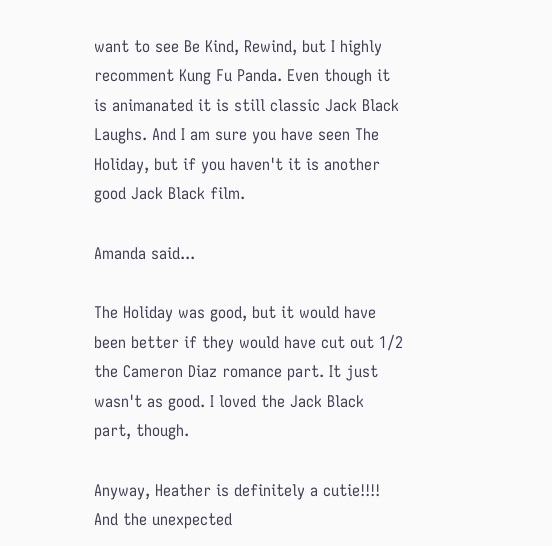want to see Be Kind, Rewind, but I highly recomment Kung Fu Panda. Even though it is animanated it is still classic Jack Black Laughs. And I am sure you have seen The Holiday, but if you haven't it is another good Jack Black film.

Amanda said...

The Holiday was good, but it would have been better if they would have cut out 1/2 the Cameron Diaz romance part. It just wasn't as good. I loved the Jack Black part, though.

Anyway, Heather is definitely a cutie!!!! And the unexpected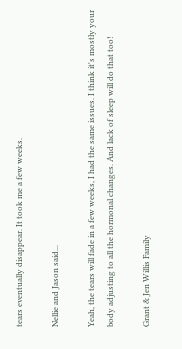tears eventually disappear. It took me a few weeks.

Nellie and Jason said...

Yeah, the tears will fade in a few weeks, I had the same issues. I think it's mostly your body adjusting to all the hormonal changes. And lack of sleep will do that too!

Grant & Jen Willis Family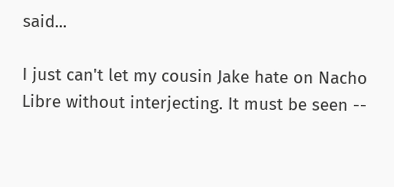said...

I just can't let my cousin Jake hate on Nacho Libre without interjecting. It must be seen --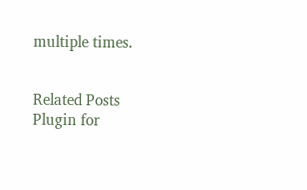multiple times.


Related Posts Plugin for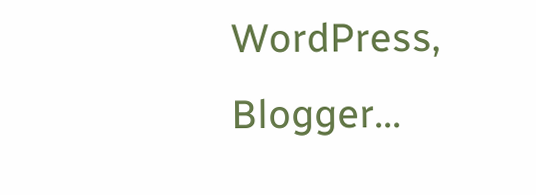WordPress, Blogger...